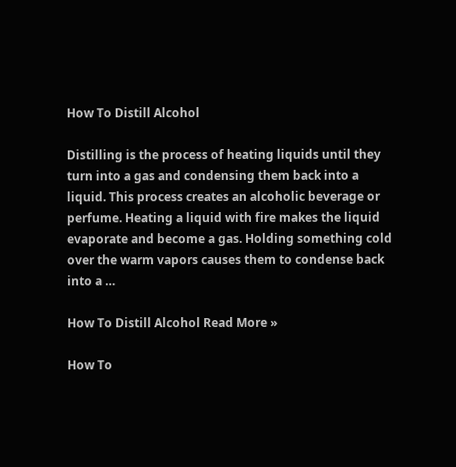How To Distill Alcohol

Distilling is the process of heating liquids until they turn into a gas and condensing them back into a liquid. This process creates an alcoholic beverage or perfume. Heating a liquid with fire makes the liquid evaporate and become a gas. Holding something cold over the warm vapors causes them to condense back into a …

How To Distill Alcohol Read More »

How To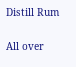Distill Rum

All over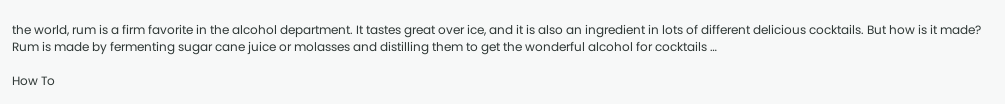the world, rum is a firm favorite in the alcohol department. It tastes great over ice, and it is also an ingredient in lots of different delicious cocktails. But how is it made? Rum is made by fermenting sugar cane juice or molasses and distilling them to get the wonderful alcohol for cocktails …

How To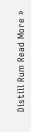Distill Rum Read More »